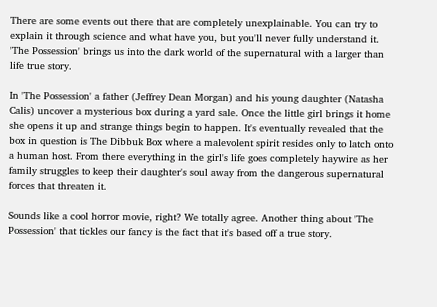There are some events out there that are completely unexplainable. You can try to explain it through science and what have you, but you'll never fully understand it. 'The Possession' brings us into the dark world of the supernatural with a larger than life true story.

In 'The Possession' a father (Jeffrey Dean Morgan) and his young daughter (Natasha Calis) uncover a mysterious box during a yard sale. Once the little girl brings it home she opens it up and strange things begin to happen. It's eventually revealed that the box in question is The Dibbuk Box where a malevolent spirit resides only to latch onto a human host. From there everything in the girl's life goes completely haywire as her family struggles to keep their daughter's soul away from the dangerous supernatural forces that threaten it.

Sounds like a cool horror movie, right? We totally agree. Another thing about 'The Possession' that tickles our fancy is the fact that it's based off a true story.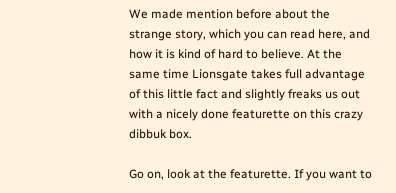We made mention before about the strange story, which you can read here, and how it is kind of hard to believe. At the same time Lionsgate takes full advantage of this little fact and slightly freaks us out with a nicely done featurette on this crazy dibbuk box.

Go on, look at the featurette. If you want to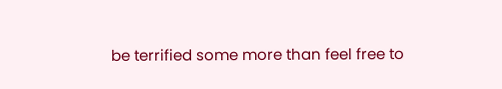be terrified some more than feel free to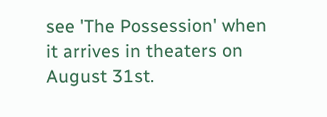see 'The Possession' when it arrives in theaters on August 31st.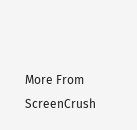More From ScreenCrush